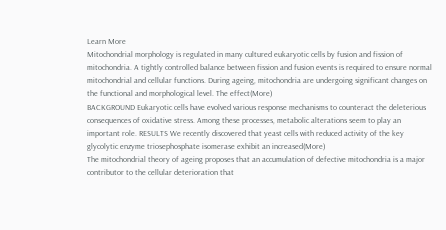Learn More
Mitochondrial morphology is regulated in many cultured eukaryotic cells by fusion and fission of mitochondria. A tightly controlled balance between fission and fusion events is required to ensure normal mitochondrial and cellular functions. During ageing, mitochondria are undergoing significant changes on the functional and morphological level. The effect(More)
BACKGROUND Eukaryotic cells have evolved various response mechanisms to counteract the deleterious consequences of oxidative stress. Among these processes, metabolic alterations seem to play an important role. RESULTS We recently discovered that yeast cells with reduced activity of the key glycolytic enzyme triosephosphate isomerase exhibit an increased(More)
The mitochondrial theory of ageing proposes that an accumulation of defective mitochondria is a major contributor to the cellular deterioration that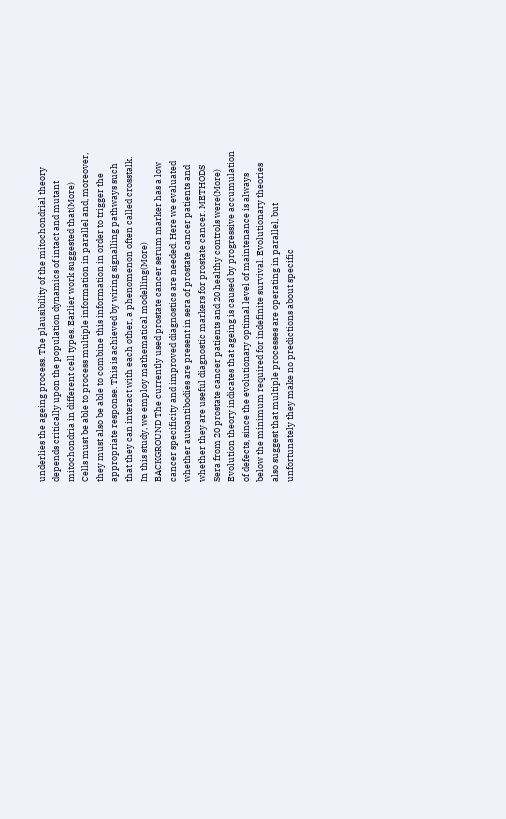underlies the ageing process. The plausibility of the mitochondrial theory depends critically upon the population dynamics of intact and mutant mitochondria in different cell types. Earlier work suggested that(More)
Cells must be able to process multiple information in parallel and, moreover, they must also be able to combine this information in order to trigger the appropriate response. This is achieved by wiring signalling pathways such that they can interact with each other, a phenomenon often called crosstalk. In this study, we employ mathematical modelling(More)
BACKGROUND The currently used prostate cancer serum marker has a low cancer specificity and improved diagnostics are needed. Here we evaluated whether autoantibodies are present in sera of prostate cancer patients and whether they are useful diagnostic markers for prostate cancer. METHODS Sera from 20 prostate cancer patients and 20 healthy controls were(More)
Evolution theory indicates that ageing is caused by progressive accumulation of defects, since the evolutionary optimal level of maintenance is always below the minimum required for indefinite survival. Evolutionary theories also suggest that multiple processes are operating in parallel, but unfortunately they make no predictions about specific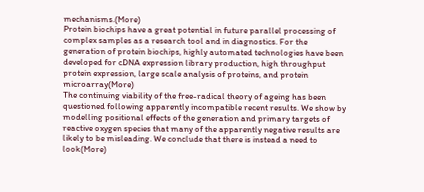mechanisms.(More)
Protein biochips have a great potential in future parallel processing of complex samples as a research tool and in diagnostics. For the generation of protein biochips, highly automated technologies have been developed for cDNA expression library production, high throughput protein expression, large scale analysis of proteins, and protein microarray(More)
The continuing viability of the free-radical theory of ageing has been questioned following apparently incompatible recent results. We show by modelling positional effects of the generation and primary targets of reactive oxygen species that many of the apparently negative results are likely to be misleading. We conclude that there is instead a need to look(More)